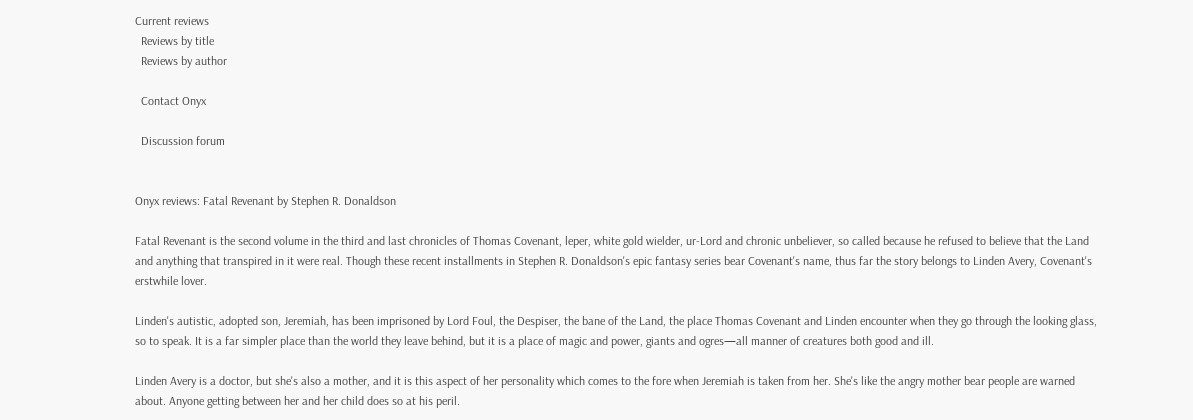Current reviews
  Reviews by title
  Reviews by author

  Contact Onyx

  Discussion forum


Onyx reviews: Fatal Revenant by Stephen R. Donaldson

Fatal Revenant is the second volume in the third and last chronicles of Thomas Covenant, leper, white gold wielder, ur-Lord and chronic unbeliever, so called because he refused to believe that the Land and anything that transpired in it were real. Though these recent installments in Stephen R. Donaldson's epic fantasy series bear Covenant's name, thus far the story belongs to Linden Avery, Covenant's erstwhile lover.

Linden's autistic, adopted son, Jeremiah, has been imprisoned by Lord Foul, the Despiser, the bane of the Land, the place Thomas Covenant and Linden encounter when they go through the looking glass, so to speak. It is a far simpler place than the world they leave behind, but it is a place of magic and power, giants and ogres—all manner of creatures both good and ill.

Linden Avery is a doctor, but she's also a mother, and it is this aspect of her personality which comes to the fore when Jeremiah is taken from her. She's like the angry mother bear people are warned about. Anyone getting between her and her child does so at his peril.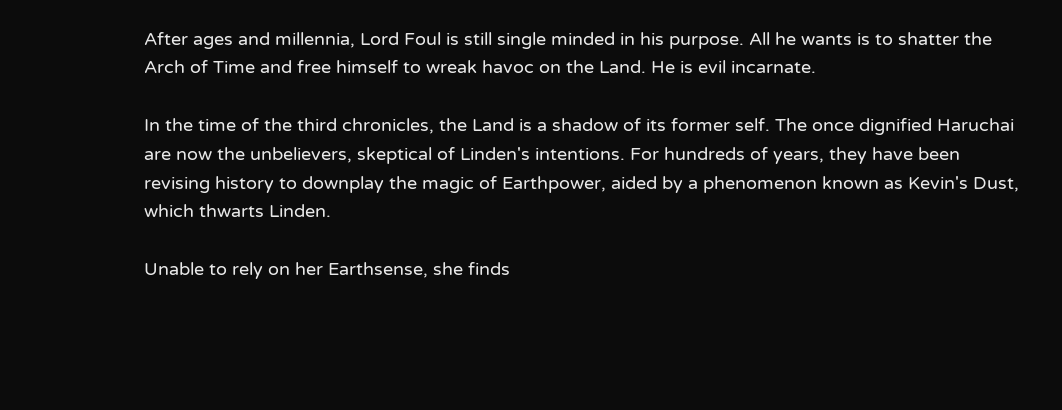After ages and millennia, Lord Foul is still single minded in his purpose. All he wants is to shatter the Arch of Time and free himself to wreak havoc on the Land. He is evil incarnate.

In the time of the third chronicles, the Land is a shadow of its former self. The once dignified Haruchai are now the unbelievers, skeptical of Linden's intentions. For hundreds of years, they have been revising history to downplay the magic of Earthpower, aided by a phenomenon known as Kevin's Dust, which thwarts Linden.

Unable to rely on her Earthsense, she finds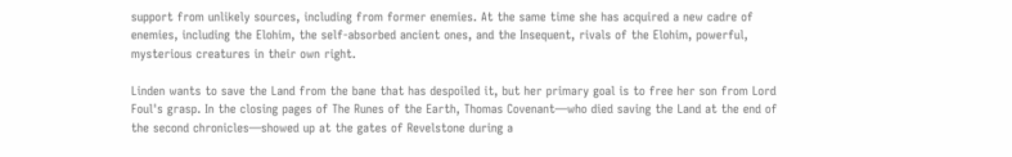support from unlikely sources, including from former enemies. At the same time she has acquired a new cadre of enemies, including the Elohim, the self-absorbed ancient ones, and the Insequent, rivals of the Elohim, powerful, mysterious creatures in their own right.

Linden wants to save the Land from the bane that has despoiled it, but her primary goal is to free her son from Lord Foul's grasp. In the closing pages of The Runes of the Earth, Thomas Covenant—who died saving the Land at the end of the second chronicles—showed up at the gates of Revelstone during a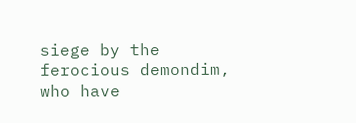siege by the ferocious demondim, who have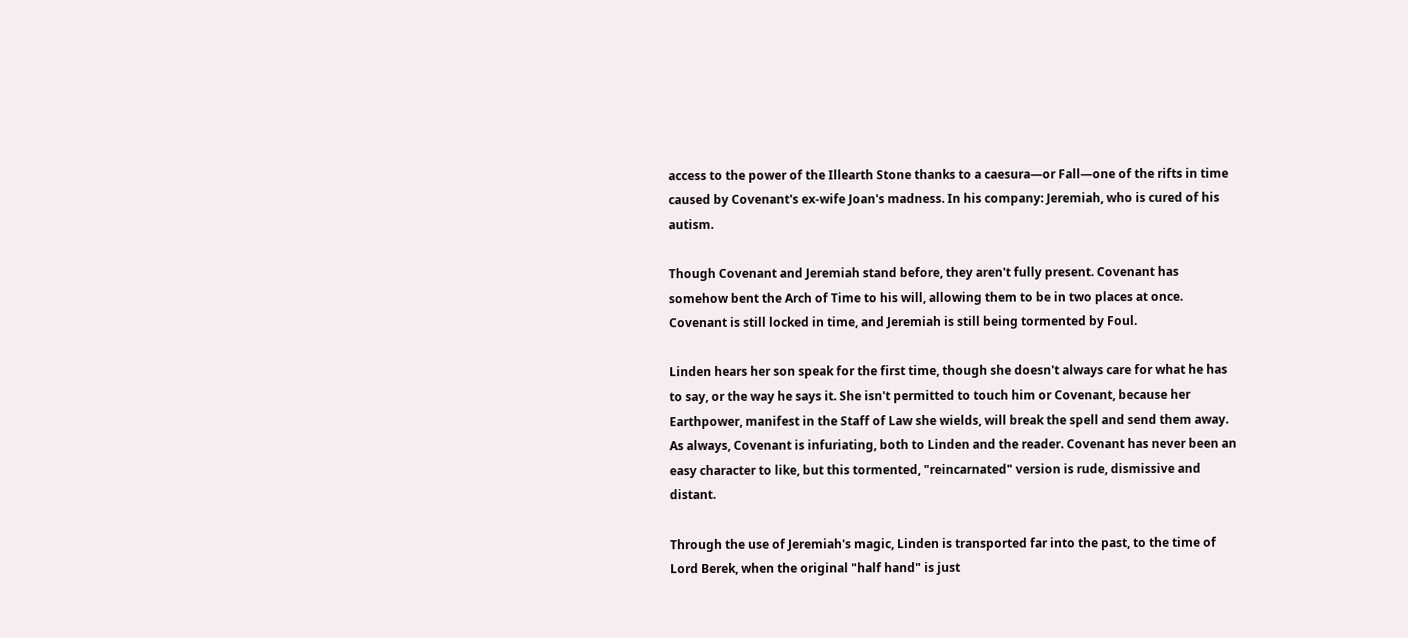access to the power of the Illearth Stone thanks to a caesura—or Fall—one of the rifts in time caused by Covenant's ex-wife Joan's madness. In his company: Jeremiah, who is cured of his autism.

Though Covenant and Jeremiah stand before, they aren't fully present. Covenant has somehow bent the Arch of Time to his will, allowing them to be in two places at once. Covenant is still locked in time, and Jeremiah is still being tormented by Foul.

Linden hears her son speak for the first time, though she doesn't always care for what he has to say, or the way he says it. She isn't permitted to touch him or Covenant, because her Earthpower, manifest in the Staff of Law she wields, will break the spell and send them away. As always, Covenant is infuriating, both to Linden and the reader. Covenant has never been an easy character to like, but this tormented, "reincarnated" version is rude, dismissive and distant.

Through the use of Jeremiah's magic, Linden is transported far into the past, to the time of Lord Berek, when the original "half hand" is just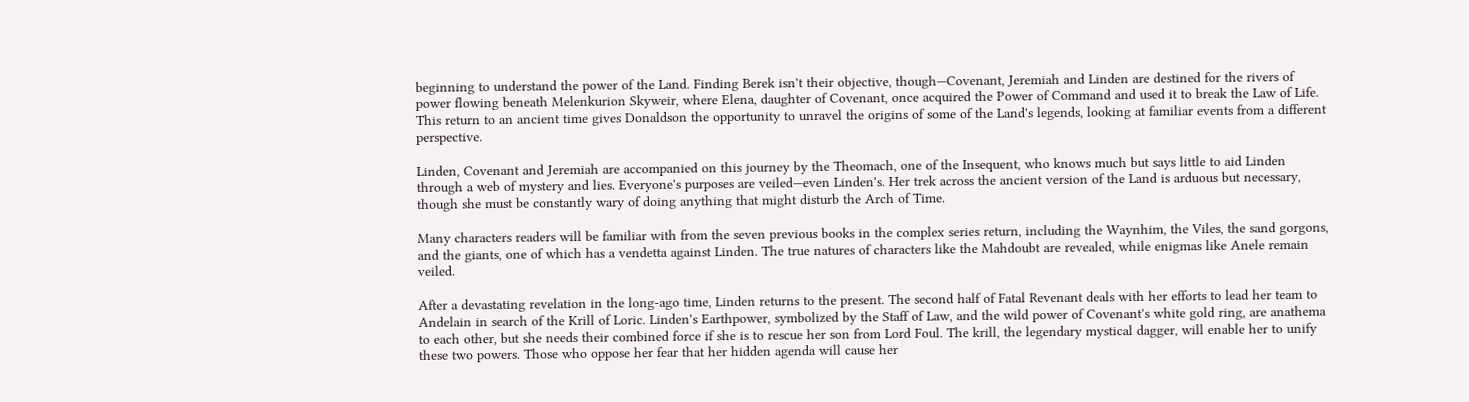beginning to understand the power of the Land. Finding Berek isn't their objective, though—Covenant, Jeremiah and Linden are destined for the rivers of power flowing beneath Melenkurion Skyweir, where Elena, daughter of Covenant, once acquired the Power of Command and used it to break the Law of Life. This return to an ancient time gives Donaldson the opportunity to unravel the origins of some of the Land's legends, looking at familiar events from a different perspective.

Linden, Covenant and Jeremiah are accompanied on this journey by the Theomach, one of the Insequent, who knows much but says little to aid Linden through a web of mystery and lies. Everyone's purposes are veiled—even Linden's. Her trek across the ancient version of the Land is arduous but necessary, though she must be constantly wary of doing anything that might disturb the Arch of Time.

Many characters readers will be familiar with from the seven previous books in the complex series return, including the Waynhim, the Viles, the sand gorgons, and the giants, one of which has a vendetta against Linden. The true natures of characters like the Mahdoubt are revealed, while enigmas like Anele remain veiled.

After a devastating revelation in the long-ago time, Linden returns to the present. The second half of Fatal Revenant deals with her efforts to lead her team to Andelain in search of the Krill of Loric. Linden's Earthpower, symbolized by the Staff of Law, and the wild power of Covenant's white gold ring, are anathema to each other, but she needs their combined force if she is to rescue her son from Lord Foul. The krill, the legendary mystical dagger, will enable her to unify these two powers. Those who oppose her fear that her hidden agenda will cause her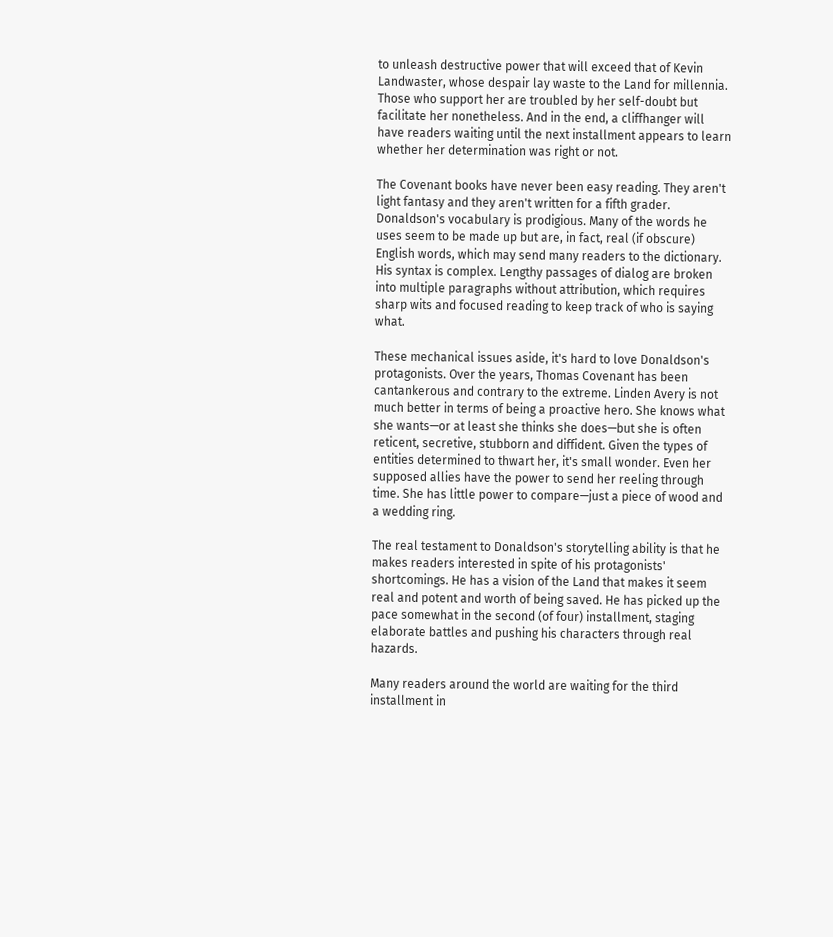to unleash destructive power that will exceed that of Kevin Landwaster, whose despair lay waste to the Land for millennia. Those who support her are troubled by her self-doubt but facilitate her nonetheless. And in the end, a cliffhanger will have readers waiting until the next installment appears to learn whether her determination was right or not.

The Covenant books have never been easy reading. They aren't light fantasy and they aren't written for a fifth grader. Donaldson's vocabulary is prodigious. Many of the words he uses seem to be made up but are, in fact, real (if obscure) English words, which may send many readers to the dictionary. His syntax is complex. Lengthy passages of dialog are broken into multiple paragraphs without attribution, which requires sharp wits and focused reading to keep track of who is saying what.

These mechanical issues aside, it's hard to love Donaldson's protagonists. Over the years, Thomas Covenant has been cantankerous and contrary to the extreme. Linden Avery is not much better in terms of being a proactive hero. She knows what she wants—or at least she thinks she does—but she is often reticent, secretive, stubborn and diffident. Given the types of entities determined to thwart her, it's small wonder. Even her supposed allies have the power to send her reeling through time. She has little power to compare—just a piece of wood and a wedding ring.

The real testament to Donaldson's storytelling ability is that he makes readers interested in spite of his protagonists' shortcomings. He has a vision of the Land that makes it seem real and potent and worth of being saved. He has picked up the pace somewhat in the second (of four) installment, staging elaborate battles and pushing his characters through real hazards.

Many readers around the world are waiting for the third installment in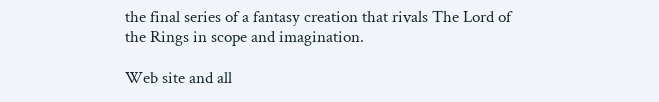the final series of a fantasy creation that rivals The Lord of the Rings in scope and imagination.

Web site and all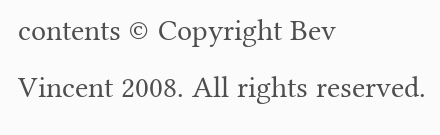contents © Copyright Bev Vincent 2008. All rights reserved.